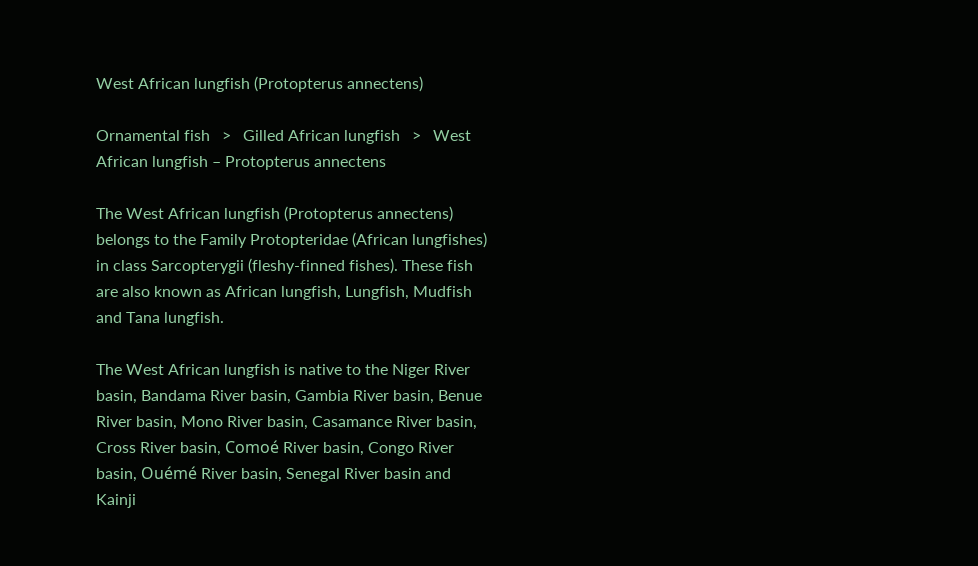West African lungfish (Protopterus annectens)

Ornamental fish   >   Gilled African lungfish   >   West African lungfish – Protopterus annectens

The West African lungfish (Protopterus annectens) belongs to the Family Protopteridae (African lungfishes) in class Sarcopterygii (fleshy-finned fishes). These fish are also known as African lungfish, Lungfish, Mudfish and Tana lungfish.

The West African lungfish is native to the Niger River basin, Bandama River basin, Gambia River basin, Benue River basin, Mono River basin, Casamance River basin, Cross River basin, Comoé River basin, Congo River basin, Ouémé River basin, Senegal River basin and Kainji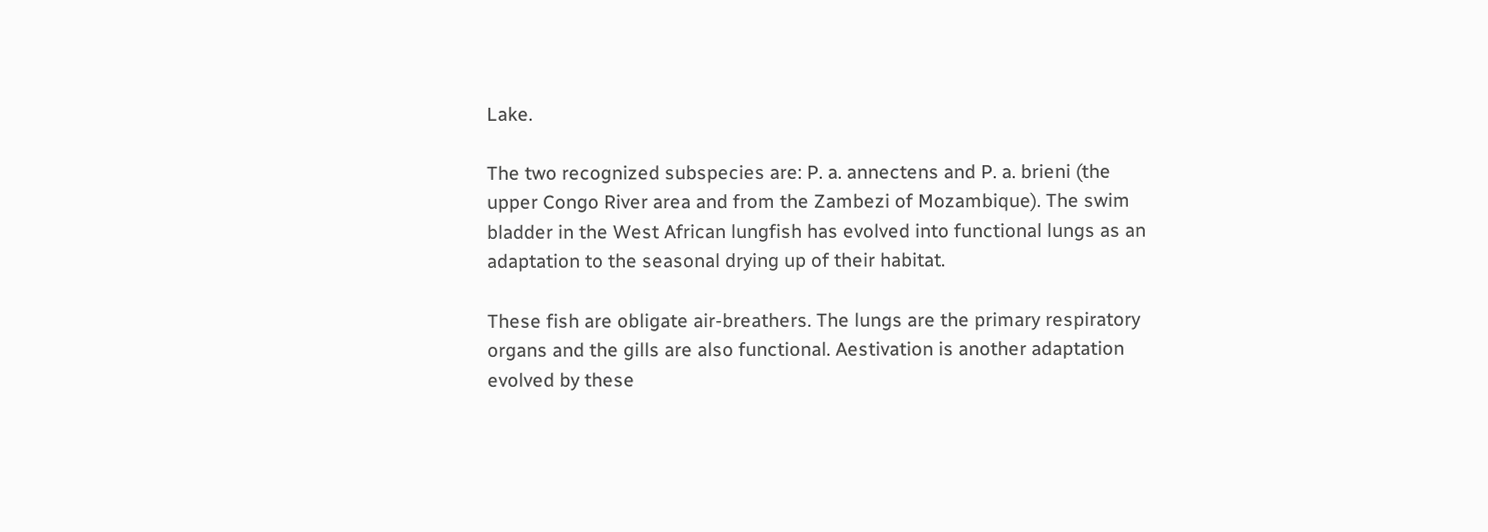Lake.

The two recognized subspecies are: P. a. annectens and P. a. brieni (the upper Congo River area and from the Zambezi of Mozambique). The swim bladder in the West African lungfish has evolved into functional lungs as an adaptation to the seasonal drying up of their habitat.

These fish are obligate air-breathers. The lungs are the primary respiratory organs and the gills are also functional. Aestivation is another adaptation evolved by these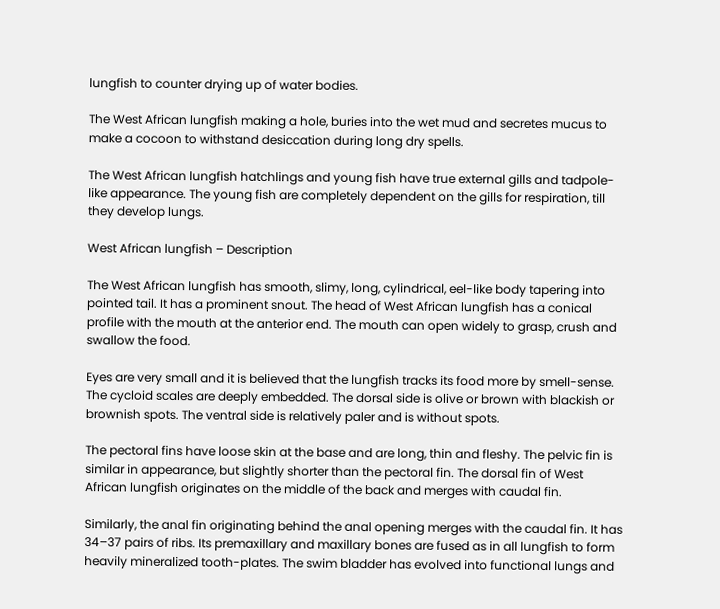lungfish to counter drying up of water bodies.

The West African lungfish making a hole, buries into the wet mud and secretes mucus to make a cocoon to withstand desiccation during long dry spells.

The West African lungfish hatchlings and young fish have true external gills and tadpole-like appearance. The young fish are completely dependent on the gills for respiration, till they develop lungs.

West African lungfish – Description

The West African lungfish has smooth, slimy, long, cylindrical, eel-like body tapering into pointed tail. It has a prominent snout. The head of West African lungfish has a conical profile with the mouth at the anterior end. The mouth can open widely to grasp, crush and swallow the food.

Eyes are very small and it is believed that the lungfish tracks its food more by smell-sense. The cycloid scales are deeply embedded. The dorsal side is olive or brown with blackish or brownish spots. The ventral side is relatively paler and is without spots.

The pectoral fins have loose skin at the base and are long, thin and fleshy. The pelvic fin is similar in appearance, but slightly shorter than the pectoral fin. The dorsal fin of West African lungfish originates on the middle of the back and merges with caudal fin.

Similarly, the anal fin originating behind the anal opening merges with the caudal fin. It has 34–37 pairs of ribs. Its premaxillary and maxillary bones are fused as in all lungfish to form heavily mineralized tooth-plates. The swim bladder has evolved into functional lungs and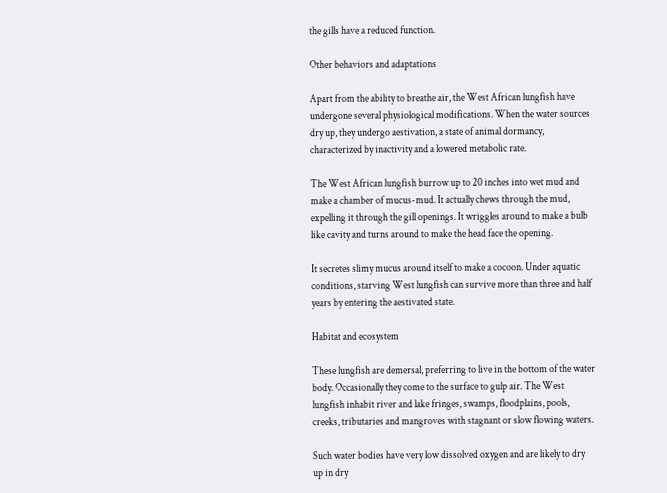the gills have a reduced function.

Other behaviors and adaptations

Apart from the ability to breathe air, the West African lungfish have undergone several physiological modifications. When the water sources dry up, they undergo aestivation, a state of animal dormancy, characterized by inactivity and a lowered metabolic rate.

The West African lungfish burrow up to 20 inches into wet mud and make a chamber of mucus-mud. It actually chews through the mud, expelling it through the gill openings. It wriggles around to make a bulb like cavity and turns around to make the head face the opening.

It secretes slimy mucus around itself to make a cocoon. Under aquatic conditions, starving West lungfish can survive more than three and half years by entering the aestivated state.

Habitat and ecosystem

These lungfish are demersal, preferring to live in the bottom of the water body. Occasionally they come to the surface to gulp air. The West lungfish inhabit river and lake fringes, swamps, floodplains, pools, creeks, tributaries and mangroves with stagnant or slow flowing waters.

Such water bodies have very low dissolved oxygen and are likely to dry up in dry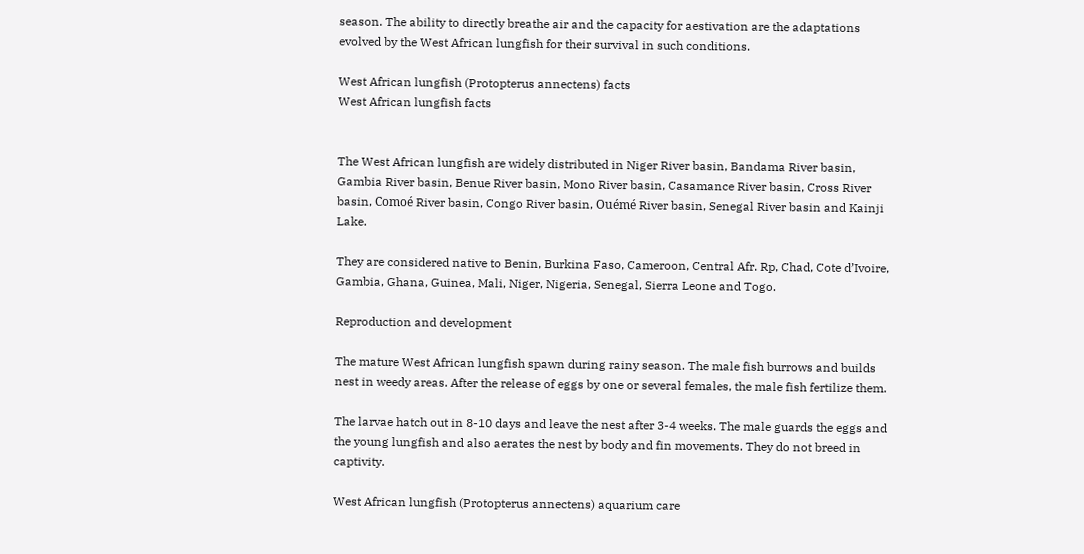season. The ability to directly breathe air and the capacity for aestivation are the adaptations evolved by the West African lungfish for their survival in such conditions.

West African lungfish (Protopterus annectens) facts
West African lungfish facts


The West African lungfish are widely distributed in Niger River basin, Bandama River basin, Gambia River basin, Benue River basin, Mono River basin, Casamance River basin, Cross River basin, Comoé River basin, Congo River basin, Ouémé River basin, Senegal River basin and Kainji Lake.

They are considered native to Benin, Burkina Faso, Cameroon, Central Afr. Rp, Chad, Cote d’Ivoire, Gambia, Ghana, Guinea, Mali, Niger, Nigeria, Senegal, Sierra Leone and Togo.

Reproduction and development

The mature West African lungfish spawn during rainy season. The male fish burrows and builds nest in weedy areas. After the release of eggs by one or several females, the male fish fertilize them.

The larvae hatch out in 8-10 days and leave the nest after 3-4 weeks. The male guards the eggs and the young lungfish and also aerates the nest by body and fin movements. They do not breed in captivity.

West African lungfish (Protopterus annectens) aquarium care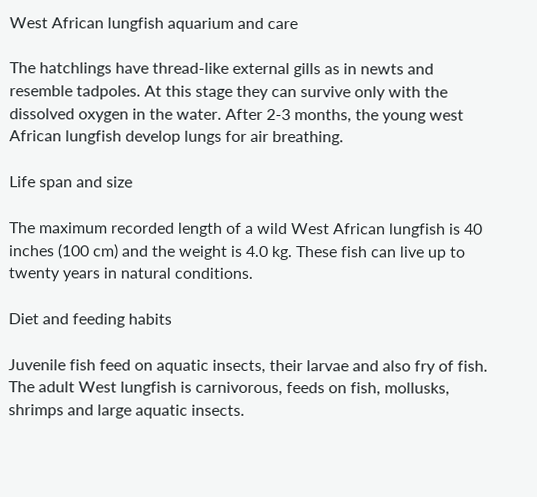West African lungfish aquarium and care

The hatchlings have thread-like external gills as in newts and resemble tadpoles. At this stage they can survive only with the dissolved oxygen in the water. After 2-3 months, the young west African lungfish develop lungs for air breathing.

Life span and size

The maximum recorded length of a wild West African lungfish is 40 inches (100 cm) and the weight is 4.0 kg. These fish can live up to twenty years in natural conditions.

Diet and feeding habits

Juvenile fish feed on aquatic insects, their larvae and also fry of fish. The adult West lungfish is carnivorous, feeds on fish, mollusks, shrimps and large aquatic insects.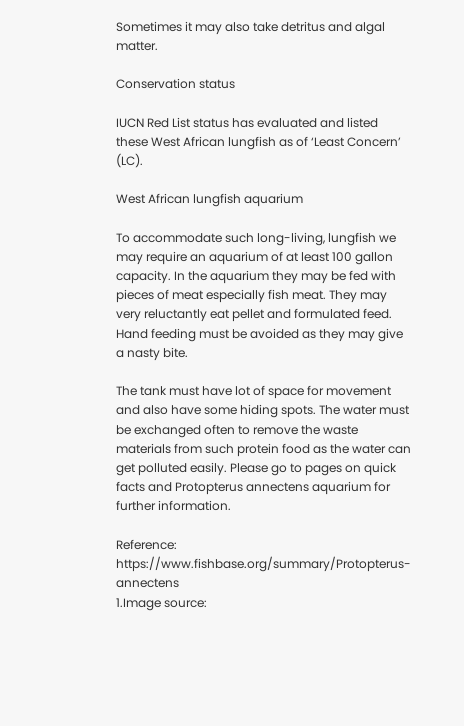Sometimes it may also take detritus and algal matter.

Conservation status

IUCN Red List status has evaluated and listed these West African lungfish as of ‘Least Concern’ (LC).

West African lungfish aquarium

To accommodate such long-living, lungfish we may require an aquarium of at least 100 gallon capacity. In the aquarium they may be fed with pieces of meat especially fish meat. They may very reluctantly eat pellet and formulated feed. Hand feeding must be avoided as they may give a nasty bite.

The tank must have lot of space for movement and also have some hiding spots. The water must be exchanged often to remove the waste materials from such protein food as the water can get polluted easily. Please go to pages on quick facts and Protopterus annectens aquarium for further information.

Reference: https://www.fishbase.org/summary/Protopterus-annectens
1.Image source: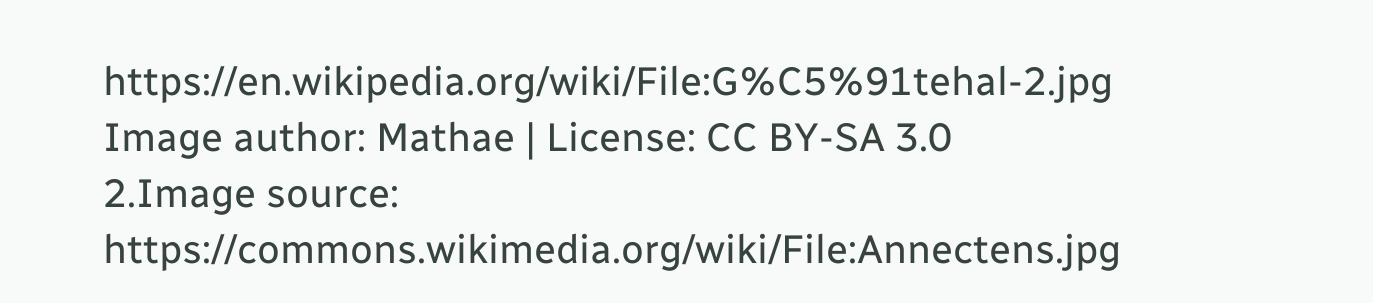https://en.wikipedia.org/wiki/File:G%C5%91tehal-2.jpg
Image author: Mathae | License: CC BY-SA 3.0
2.Image source: https://commons.wikimedia.org/wiki/File:Annectens.jpg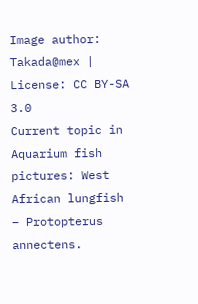Image author: Takada@mex | License: CC BY-SA 3.0
Current topic in Aquarium fish pictures: West African lungfish – Protopterus annectens.